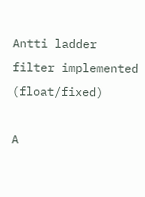Antti ladder filter implemented (float/fixed)

A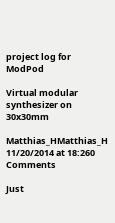project log for ModPod

Virtual modular synthesizer on 30x30mm

Matthias_HMatthias_H 11/20/2014 at 18:260 Comments

Just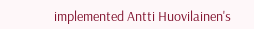implemented Antti Huovilainen's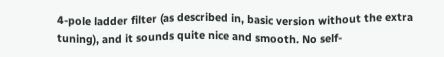4-pole ladder filter (as described in, basic version without the extra tuning), and it sounds quite nice and smooth. No self-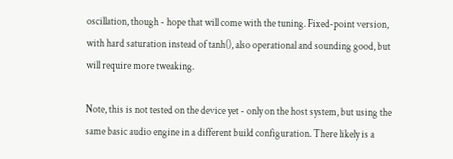oscillation, though - hope that will come with the tuning. Fixed-point version, with hard saturation instead of tanh(), also operational and sounding good, but will require more tweaking.

Note, this is not tested on the device yet - only on the host system, but using the same basic audio engine in a different build configuration. There likely is a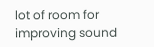lot of room for improving sound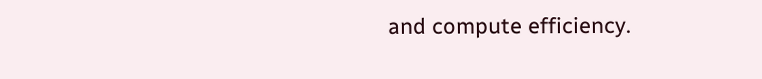and compute efficiency.